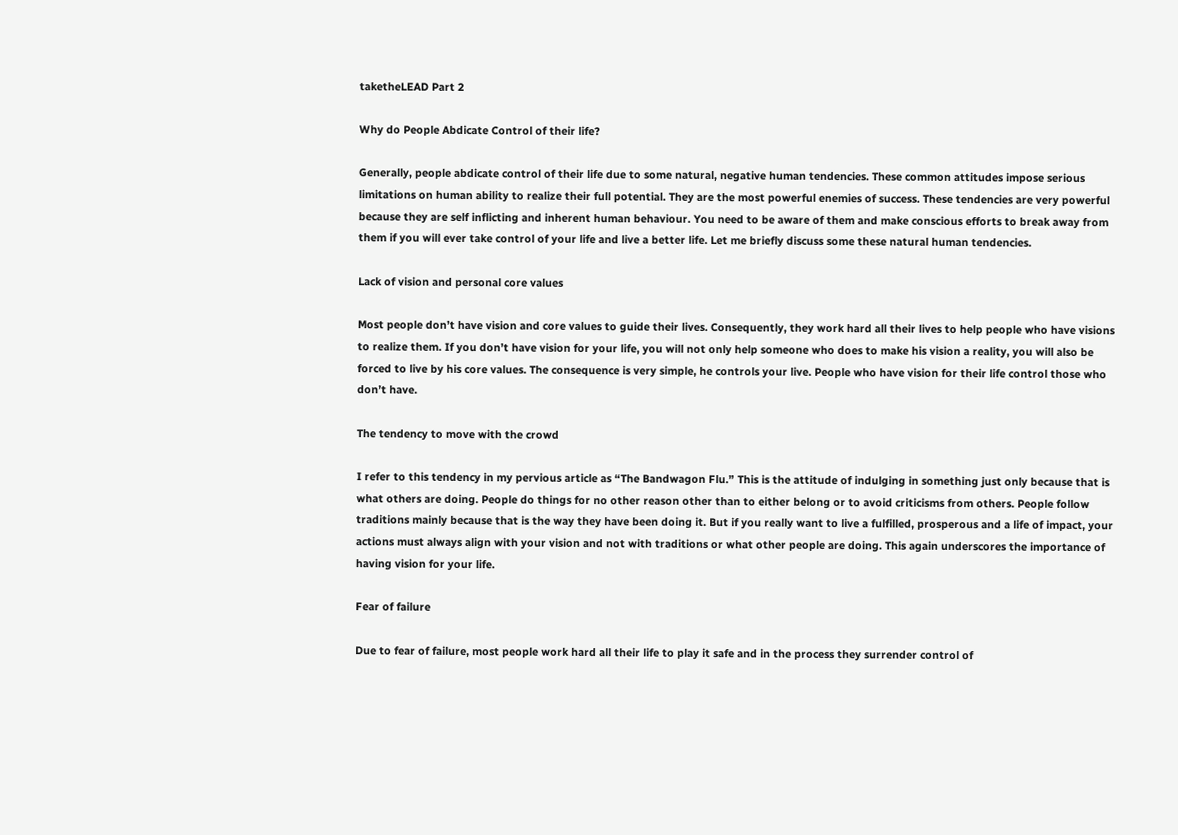taketheLEAD Part 2

Why do People Abdicate Control of their life?

Generally, people abdicate control of their life due to some natural, negative human tendencies. These common attitudes impose serious limitations on human ability to realize their full potential. They are the most powerful enemies of success. These tendencies are very powerful because they are self inflicting and inherent human behaviour. You need to be aware of them and make conscious efforts to break away from them if you will ever take control of your life and live a better life. Let me briefly discuss some these natural human tendencies.

Lack of vision and personal core values

Most people don’t have vision and core values to guide their lives. Consequently, they work hard all their lives to help people who have visions to realize them. If you don’t have vision for your life, you will not only help someone who does to make his vision a reality, you will also be forced to live by his core values. The consequence is very simple, he controls your live. People who have vision for their life control those who don’t have.

The tendency to move with the crowd

I refer to this tendency in my pervious article as “The Bandwagon Flu.” This is the attitude of indulging in something just only because that is what others are doing. People do things for no other reason other than to either belong or to avoid criticisms from others. People follow traditions mainly because that is the way they have been doing it. But if you really want to live a fulfilled, prosperous and a life of impact, your actions must always align with your vision and not with traditions or what other people are doing. This again underscores the importance of having vision for your life.

Fear of failure

Due to fear of failure, most people work hard all their life to play it safe and in the process they surrender control of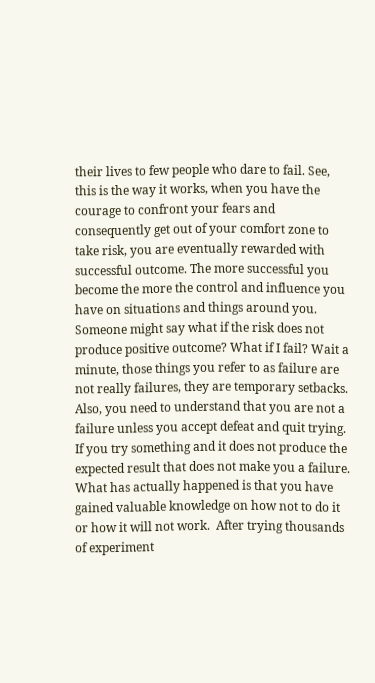their lives to few people who dare to fail. See, this is the way it works, when you have the courage to confront your fears and consequently get out of your comfort zone to take risk, you are eventually rewarded with successful outcome. The more successful you become the more the control and influence you have on situations and things around you. Someone might say what if the risk does not produce positive outcome? What if I fail? Wait a minute, those things you refer to as failure are not really failures, they are temporary setbacks. Also, you need to understand that you are not a failure unless you accept defeat and quit trying. If you try something and it does not produce the expected result that does not make you a failure. What has actually happened is that you have gained valuable knowledge on how not to do it or how it will not work.  After trying thousands of experiment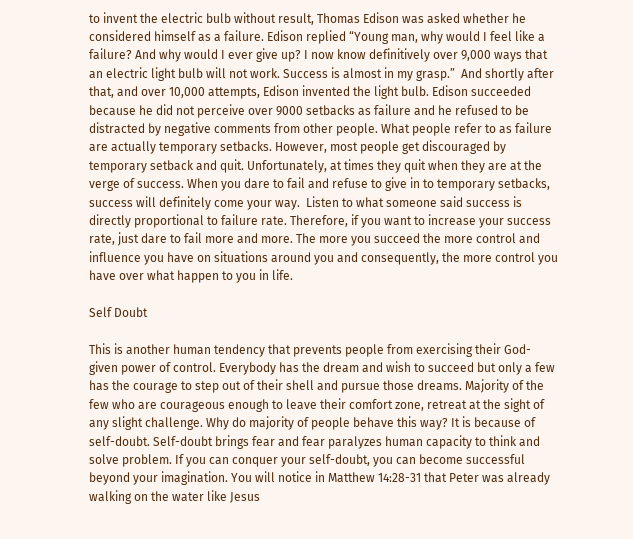to invent the electric bulb without result, Thomas Edison was asked whether he considered himself as a failure. Edison replied “Young man, why would I feel like a failure? And why would I ever give up? I now know definitively over 9,000 ways that an electric light bulb will not work. Success is almost in my grasp.”  And shortly after that, and over 10,000 attempts, Edison invented the light bulb. Edison succeeded because he did not perceive over 9000 setbacks as failure and he refused to be distracted by negative comments from other people. What people refer to as failure are actually temporary setbacks. However, most people get discouraged by temporary setback and quit. Unfortunately, at times they quit when they are at the verge of success. When you dare to fail and refuse to give in to temporary setbacks, success will definitely come your way.  Listen to what someone said success is directly proportional to failure rate. Therefore, if you want to increase your success rate, just dare to fail more and more. The more you succeed the more control and influence you have on situations around you and consequently, the more control you have over what happen to you in life.

Self Doubt

This is another human tendency that prevents people from exercising their God-given power of control. Everybody has the dream and wish to succeed but only a few has the courage to step out of their shell and pursue those dreams. Majority of the few who are courageous enough to leave their comfort zone, retreat at the sight of any slight challenge. Why do majority of people behave this way? It is because of self-doubt. Self-doubt brings fear and fear paralyzes human capacity to think and solve problem. If you can conquer your self-doubt, you can become successful beyond your imagination. You will notice in Matthew 14:28-31 that Peter was already walking on the water like Jesus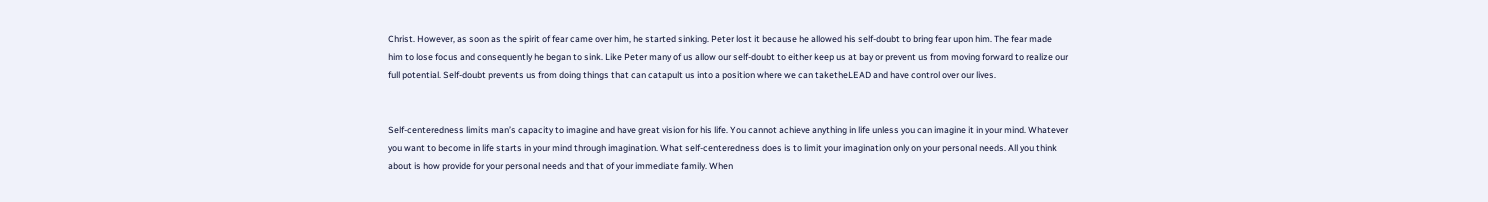Christ. However, as soon as the spirit of fear came over him, he started sinking. Peter lost it because he allowed his self-doubt to bring fear upon him. The fear made him to lose focus and consequently he began to sink. Like Peter many of us allow our self-doubt to either keep us at bay or prevent us from moving forward to realize our full potential. Self-doubt prevents us from doing things that can catapult us into a position where we can taketheLEAD and have control over our lives.


Self-centeredness limits man’s capacity to imagine and have great vision for his life. You cannot achieve anything in life unless you can imagine it in your mind. Whatever you want to become in life starts in your mind through imagination. What self-centeredness does is to limit your imagination only on your personal needs. All you think about is how provide for your personal needs and that of your immediate family. When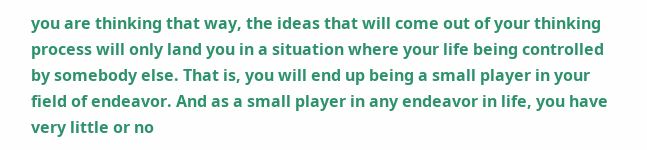you are thinking that way, the ideas that will come out of your thinking process will only land you in a situation where your life being controlled by somebody else. That is, you will end up being a small player in your field of endeavor. And as a small player in any endeavor in life, you have very little or no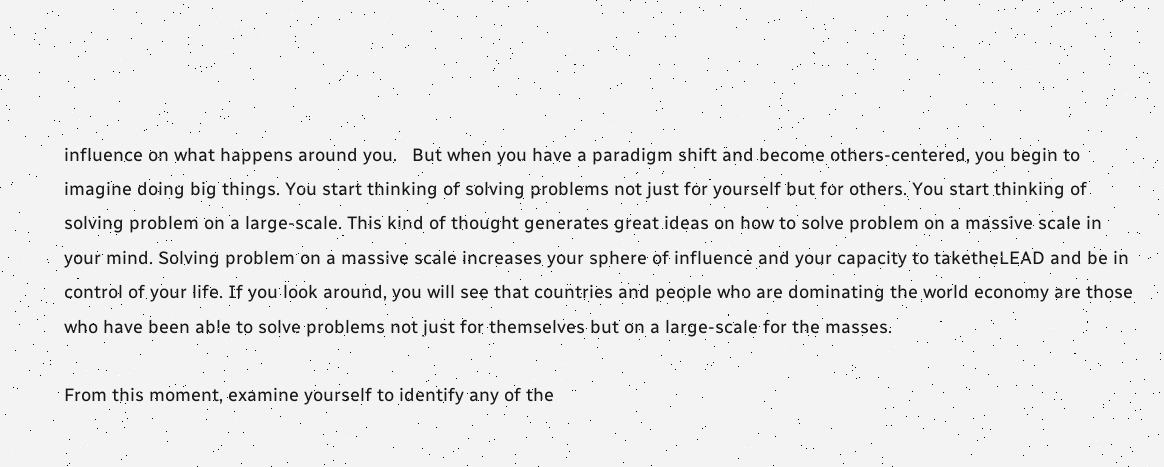influence on what happens around you.   But when you have a paradigm shift and become others-centered, you begin to imagine doing big things. You start thinking of solving problems not just for yourself but for others. You start thinking of solving problem on a large-scale. This kind of thought generates great ideas on how to solve problem on a massive scale in your mind. Solving problem on a massive scale increases your sphere of influence and your capacity to taketheLEAD and be in control of your life. If you look around, you will see that countries and people who are dominating the world economy are those who have been able to solve problems not just for themselves but on a large-scale for the masses.

From this moment, examine yourself to identify any of the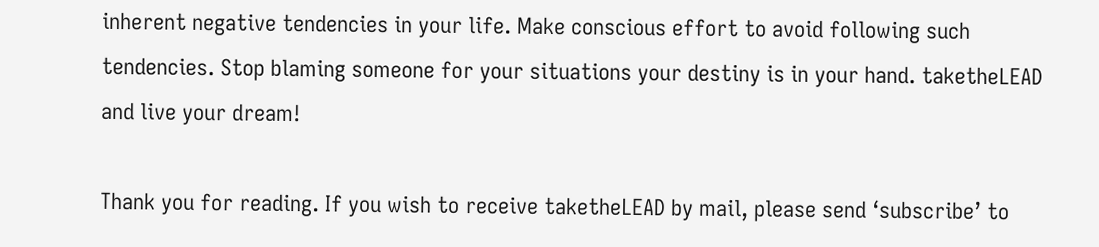inherent negative tendencies in your life. Make conscious effort to avoid following such tendencies. Stop blaming someone for your situations your destiny is in your hand. taketheLEAD and live your dream!

Thank you for reading. If you wish to receive taketheLEAD by mail, please send ‘subscribe’ to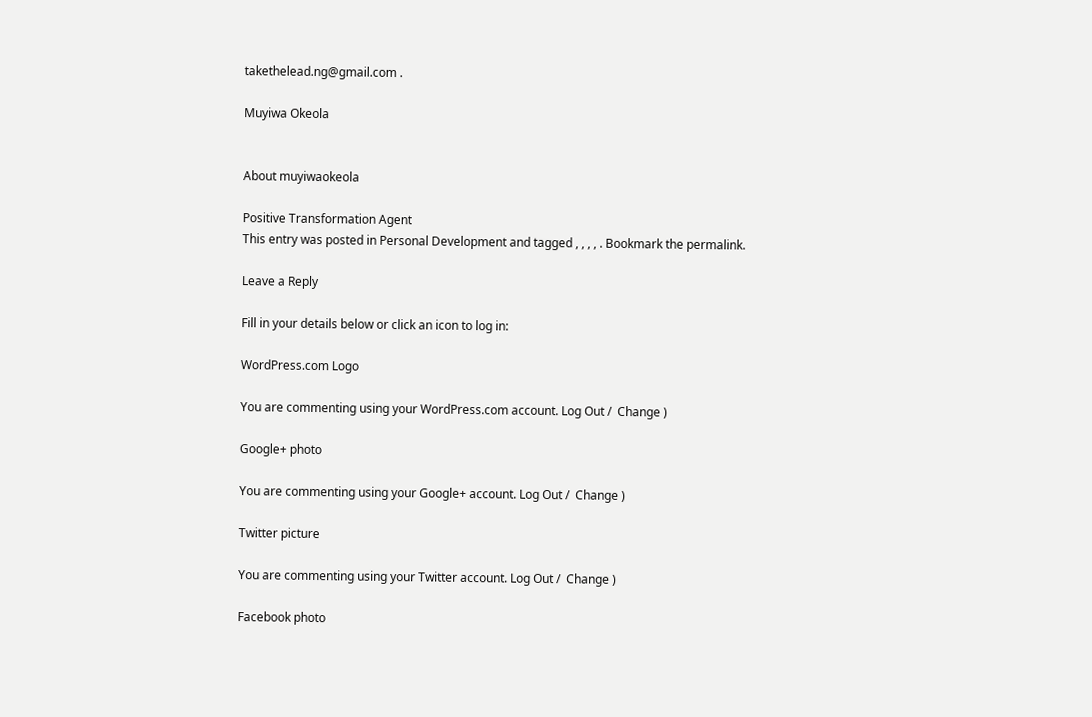takethelead.ng@gmail.com .

Muyiwa Okeola


About muyiwaokeola

Positive Transformation Agent
This entry was posted in Personal Development and tagged , , , , . Bookmark the permalink.

Leave a Reply

Fill in your details below or click an icon to log in:

WordPress.com Logo

You are commenting using your WordPress.com account. Log Out /  Change )

Google+ photo

You are commenting using your Google+ account. Log Out /  Change )

Twitter picture

You are commenting using your Twitter account. Log Out /  Change )

Facebook photo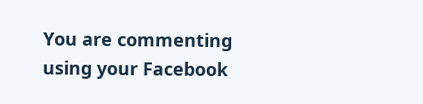You are commenting using your Facebook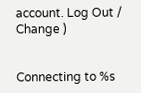account. Log Out /  Change )


Connecting to %s